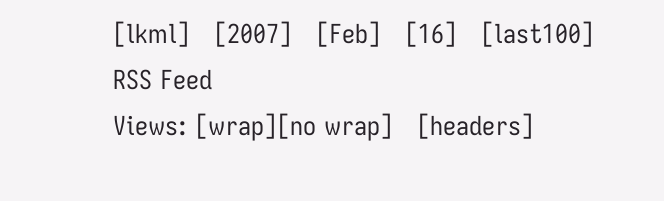[lkml]   [2007]   [Feb]   [16]   [last100]   RSS Feed
Views: [wrap][no wrap]   [headers]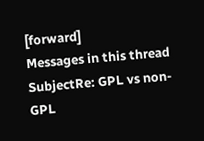[forward]
Messages in this thread
SubjectRe: GPL vs non-GPL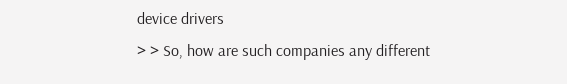device drivers
> > So, how are such companies any different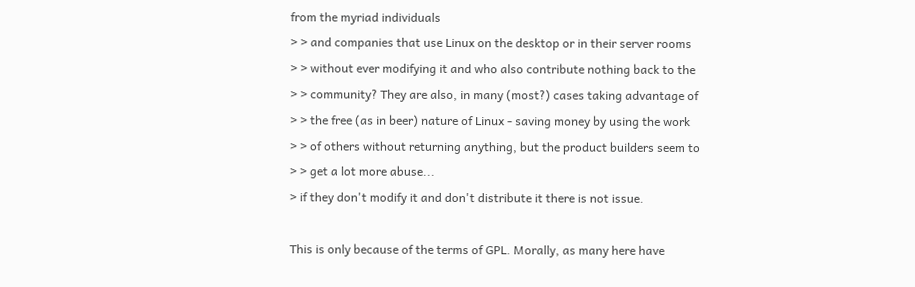from the myriad individuals
> > and companies that use Linux on the desktop or in their server rooms
> > without ever modifying it and who also contribute nothing back to the
> > community? They are also, in many (most?) cases taking advantage of
> > the free (as in beer) nature of Linux - saving money by using the work
> > of others without returning anything, but the product builders seem to
> > get a lot more abuse...
> if they don't modify it and don't distribute it there is not issue.

This is only because of the terms of GPL. Morally, as many here have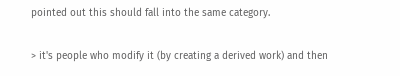pointed out this should fall into the same category.

> it's people who modify it (by creating a derived work) and then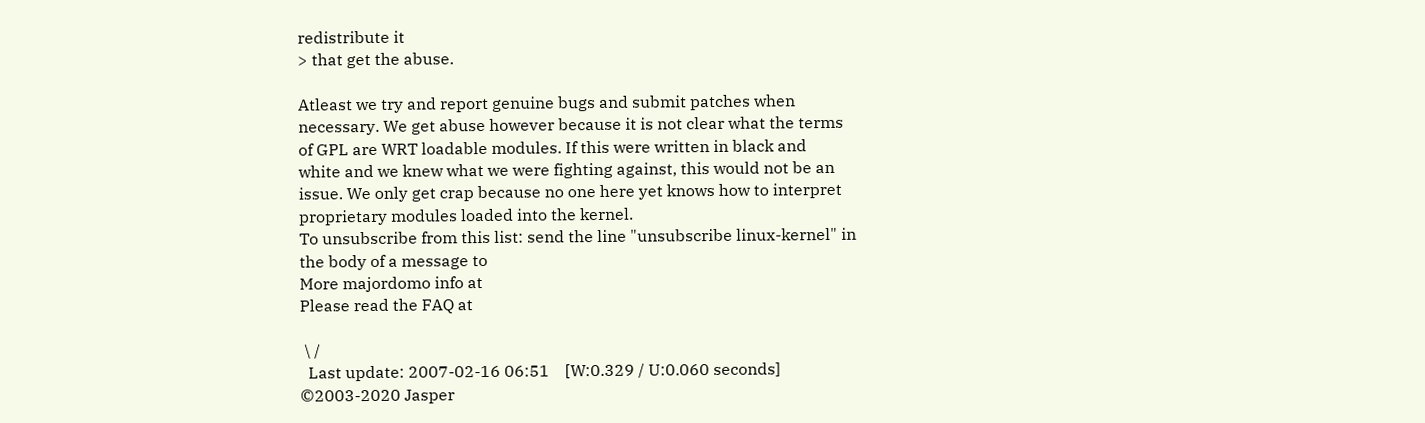redistribute it
> that get the abuse.

Atleast we try and report genuine bugs and submit patches when
necessary. We get abuse however because it is not clear what the terms
of GPL are WRT loadable modules. If this were written in black and
white and we knew what we were fighting against, this would not be an
issue. We only get crap because no one here yet knows how to interpret
proprietary modules loaded into the kernel.
To unsubscribe from this list: send the line "unsubscribe linux-kernel" in
the body of a message to
More majordomo info at
Please read the FAQ at

 \ /
  Last update: 2007-02-16 06:51    [W:0.329 / U:0.060 seconds]
©2003-2020 Jasper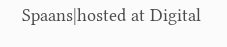Spaans|hosted at Digital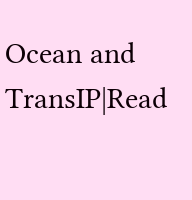Ocean and TransIP|Read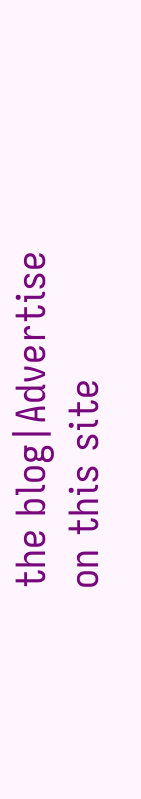the blog|Advertise on this site